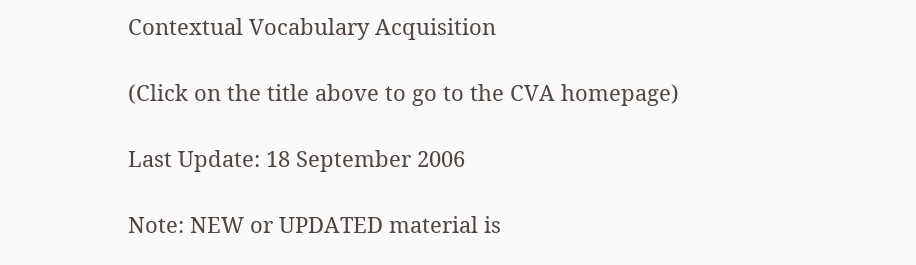Contextual Vocabulary Acquisition

(Click on the title above to go to the CVA homepage)

Last Update: 18 September 2006

Note: NEW or UPDATED material is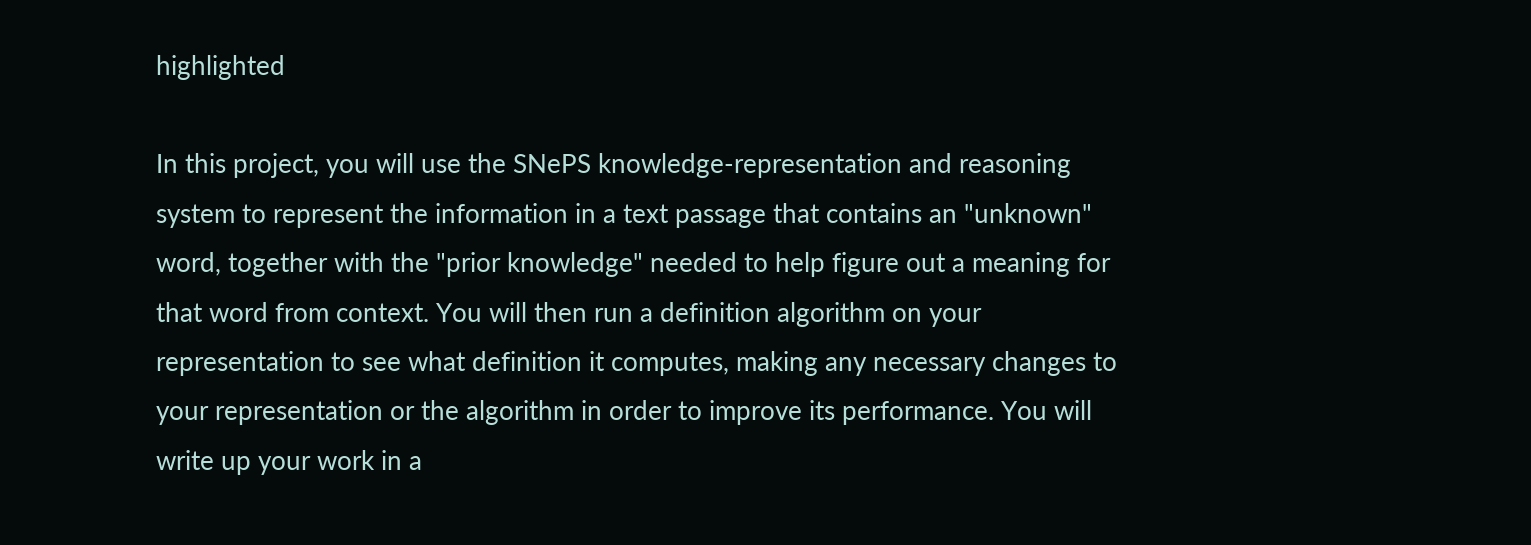highlighted

In this project, you will use the SNePS knowledge-representation and reasoning system to represent the information in a text passage that contains an "unknown" word, together with the "prior knowledge" needed to help figure out a meaning for that word from context. You will then run a definition algorithm on your representation to see what definition it computes, making any necessary changes to your representation or the algorithm in order to improve its performance. You will write up your work in a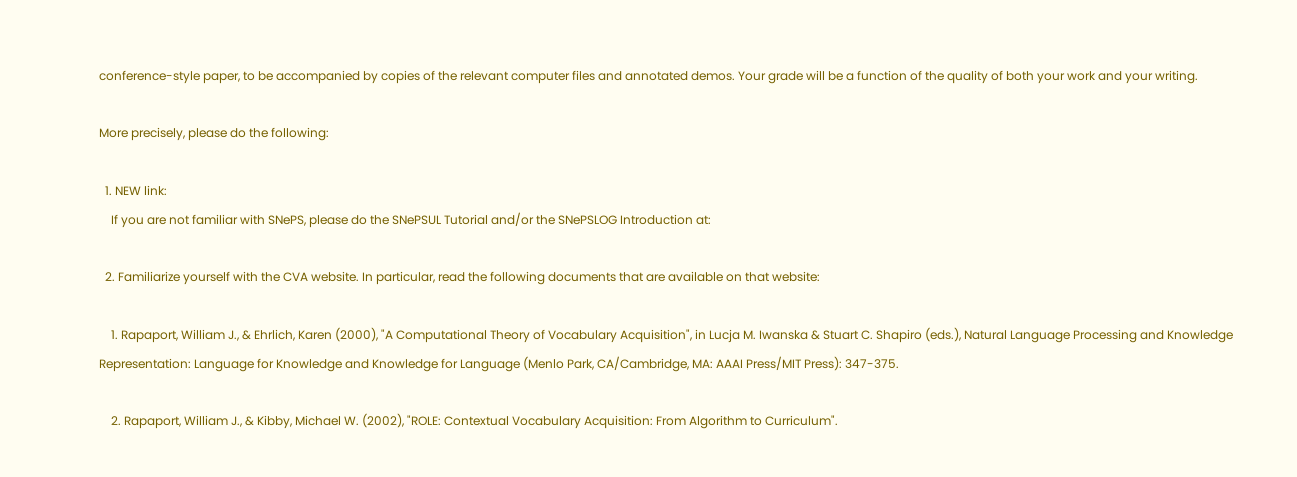conference-style paper, to be accompanied by copies of the relevant computer files and annotated demos. Your grade will be a function of the quality of both your work and your writing.

More precisely, please do the following:

  1. NEW link:
    If you are not familiar with SNePS, please do the SNePSUL Tutorial and/or the SNePSLOG Introduction at:

  2. Familiarize yourself with the CVA website. In particular, read the following documents that are available on that website:

    1. Rapaport, William J., & Ehrlich, Karen (2000), "A Computational Theory of Vocabulary Acquisition", in Lucja M. Iwanska & Stuart C. Shapiro (eds.), Natural Language Processing and Knowledge Representation: Language for Knowledge and Knowledge for Language (Menlo Park, CA/Cambridge, MA: AAAI Press/MIT Press): 347-375.

    2. Rapaport, William J., & Kibby, Michael W. (2002), "ROLE: Contextual Vocabulary Acquisition: From Algorithm to Curriculum".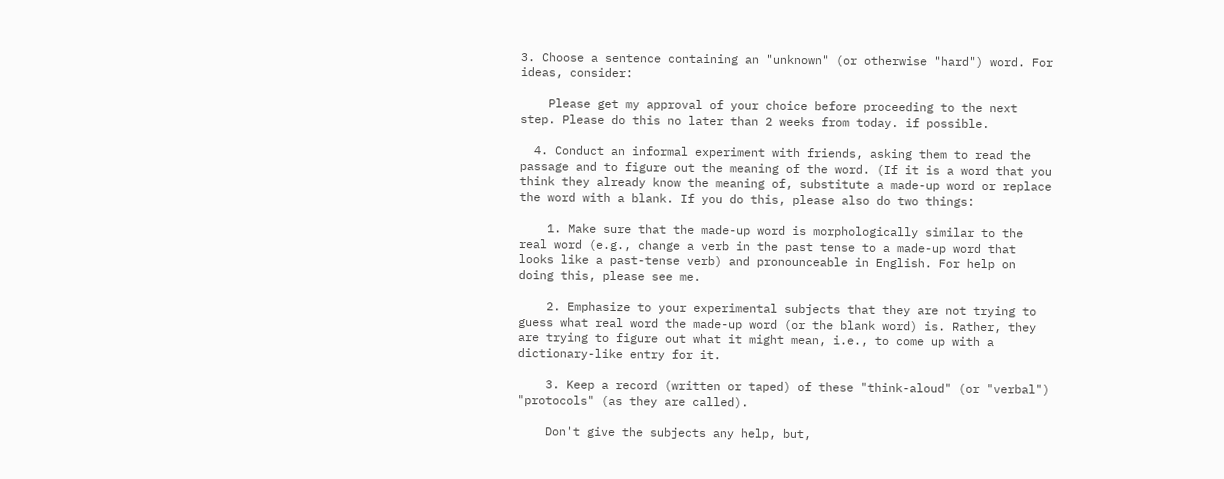3. Choose a sentence containing an "unknown" (or otherwise "hard") word. For ideas, consider:

    Please get my approval of your choice before proceeding to the next step. Please do this no later than 2 weeks from today. if possible.

  4. Conduct an informal experiment with friends, asking them to read the passage and to figure out the meaning of the word. (If it is a word that you think they already know the meaning of, substitute a made-up word or replace the word with a blank. If you do this, please also do two things:

    1. Make sure that the made-up word is morphologically similar to the real word (e.g., change a verb in the past tense to a made-up word that looks like a past-tense verb) and pronounceable in English. For help on doing this, please see me.

    2. Emphasize to your experimental subjects that they are not trying to guess what real word the made-up word (or the blank word) is. Rather, they are trying to figure out what it might mean, i.e., to come up with a dictionary-like entry for it.

    3. Keep a record (written or taped) of these "think-aloud" (or "verbal") "protocols" (as they are called).

    Don't give the subjects any help, but,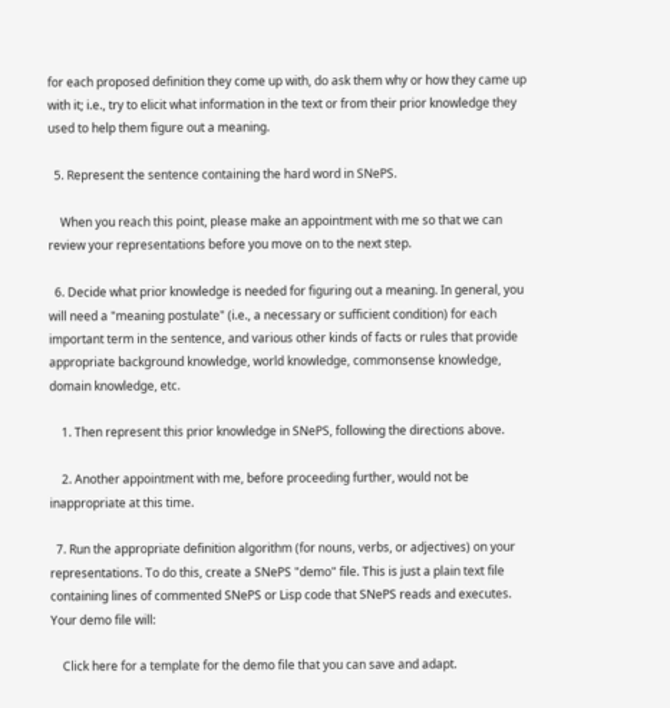for each proposed definition they come up with, do ask them why or how they came up with it; i.e., try to elicit what information in the text or from their prior knowledge they used to help them figure out a meaning.

  5. Represent the sentence containing the hard word in SNePS.

    When you reach this point, please make an appointment with me so that we can review your representations before you move on to the next step.

  6. Decide what prior knowledge is needed for figuring out a meaning. In general, you will need a "meaning postulate" (i.e., a necessary or sufficient condition) for each important term in the sentence, and various other kinds of facts or rules that provide appropriate background knowledge, world knowledge, commonsense knowledge, domain knowledge, etc.

    1. Then represent this prior knowledge in SNePS, following the directions above.

    2. Another appointment with me, before proceeding further, would not be inappropriate at this time.

  7. Run the appropriate definition algorithm (for nouns, verbs, or adjectives) on your representations. To do this, create a SNePS "demo" file. This is just a plain text file containing lines of commented SNePS or Lisp code that SNePS reads and executes. Your demo file will:

    Click here for a template for the demo file that you can save and adapt.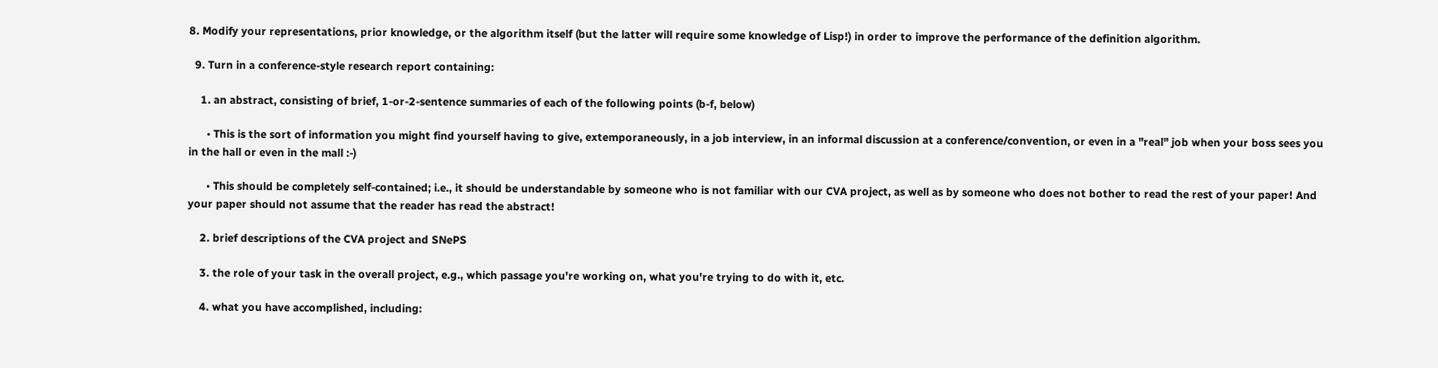8. Modify your representations, prior knowledge, or the algorithm itself (but the latter will require some knowledge of Lisp!) in order to improve the performance of the definition algorithm.

  9. Turn in a conference-style research report containing:

    1. an abstract, consisting of brief, 1-or-2-sentence summaries of each of the following points (b-f, below)

      • This is the sort of information you might find yourself having to give, extemporaneously, in a job interview, in an informal discussion at a conference/convention, or even in a "real" job when your boss sees you in the hall or even in the mall :-)

      • This should be completely self-contained; i.e., it should be understandable by someone who is not familiar with our CVA project, as well as by someone who does not bother to read the rest of your paper! And your paper should not assume that the reader has read the abstract!

    2. brief descriptions of the CVA project and SNePS

    3. the role of your task in the overall project, e.g., which passage you're working on, what you're trying to do with it, etc.

    4. what you have accomplished, including: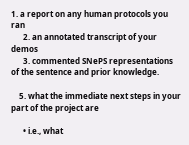1. a report on any human protocols you ran
      2. an annotated transcript of your demos
      3. commented SNePS representations of the sentence and prior knowledge.

    5. what the immediate next steps in your part of the project are

      • i.e., what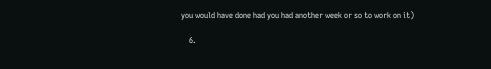you would have done had you had another week or so to work on it)

    6.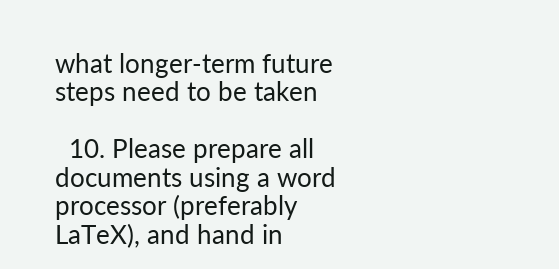what longer-term future steps need to be taken

  10. Please prepare all documents using a word processor (preferably LaTeX), and hand in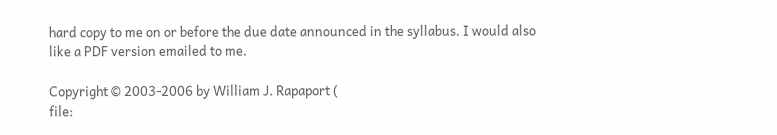hard copy to me on or before the due date announced in the syllabus. I would also like a PDF version emailed to me.

Copyright © 2003-2006 by William J. Rapaport (
file: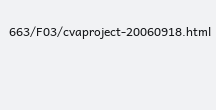663/F03/cvaproject-20060918.html